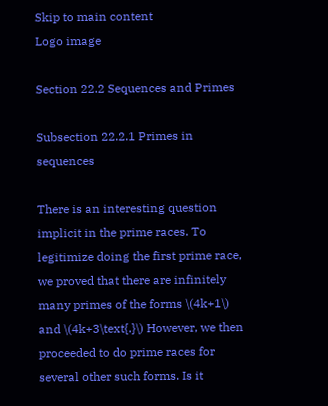Skip to main content
Logo image

Section 22.2 Sequences and Primes

Subsection 22.2.1 Primes in sequences

There is an interesting question implicit in the prime races. To legitimize doing the first prime race, we proved that there are infinitely many primes of the forms \(4k+1\) and \(4k+3\text{.}\) However, we then proceeded to do prime races for several other such forms. Is it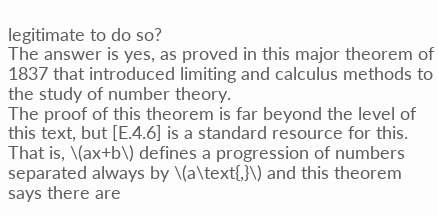legitimate to do so?
The answer is yes, as proved in this major theorem of 1837 that introduced limiting and calculus methods to the study of number theory.
The proof of this theorem is far beyond the level of this text, but [E.4.6] is a standard resource for this.
That is, \(ax+b\) defines a progression of numbers separated always by \(a\text{,}\) and this theorem says there are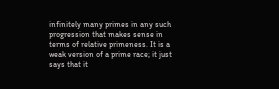infinitely many primes in any such progression that makes sense in terms of relative primeness. It is a weak version of a prime race; it just says that it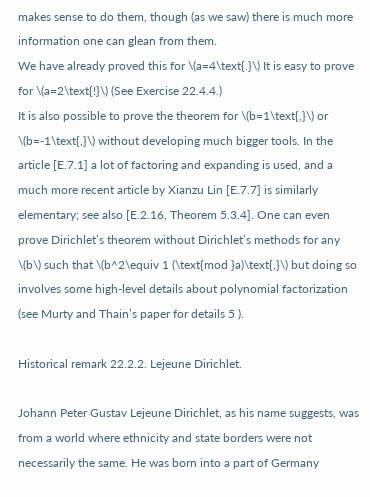makes sense to do them, though (as we saw) there is much more information one can glean from them.
We have already proved this for \(a=4\text{.}\) It is easy to prove for \(a=2\text{!}\) (See Exercise 22.4.4.)
It is also possible to prove the theorem for \(b=1\text{,}\) or \(b=-1\text{,}\) without developing much bigger tools. In the article [E.7.1] a lot of factoring and expanding is used, and a much more recent article by Xianzu Lin [E.7.7] is similarly elementary; see also [E.2.16, Theorem 5.3.4]. One can even prove Dirichlet’s theorem without Dirichlet’s methods for any \(b\) such that \(b^2\equiv 1 (\text{mod }a)\text{,}\) but doing so involves some high-level details about polynomial factorization (see Murty and Thain’s paper for details 5 ).

Historical remark 22.2.2. Lejeune Dirichlet.

Johann Peter Gustav Lejeune Dirichlet, as his name suggests, was from a world where ethnicity and state borders were not necessarily the same. He was born into a part of Germany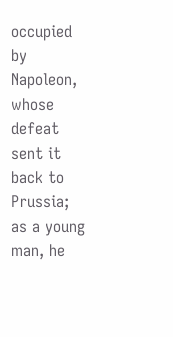occupied by Napoleon, whose defeat sent it back to Prussia; as a young man, he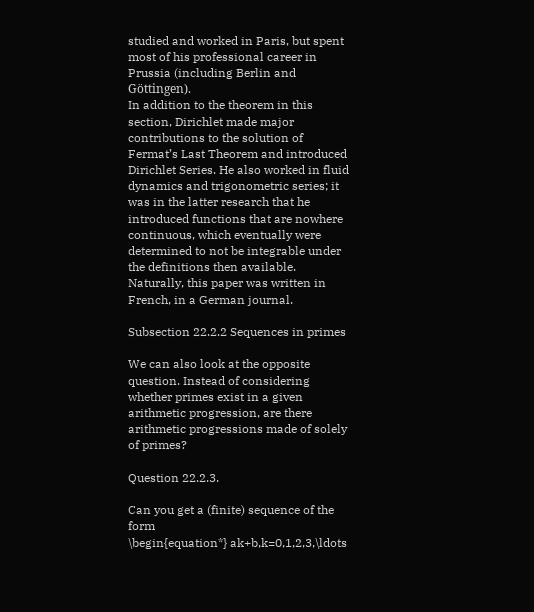studied and worked in Paris, but spent most of his professional career in Prussia (including Berlin and Göttingen).
In addition to the theorem in this section, Dirichlet made major contributions to the solution of Fermat’s Last Theorem and introduced Dirichlet Series. He also worked in fluid dynamics and trigonometric series; it was in the latter research that he introduced functions that are nowhere continuous, which eventually were determined to not be integrable under the definitions then available. Naturally, this paper was written in French, in a German journal.

Subsection 22.2.2 Sequences in primes

We can also look at the opposite question. Instead of considering whether primes exist in a given arithmetic progression, are there arithmetic progressions made of solely of primes?

Question 22.2.3.

Can you get a (finite) sequence of the form
\begin{equation*} ak+b,k=0,1,2,3,\ldots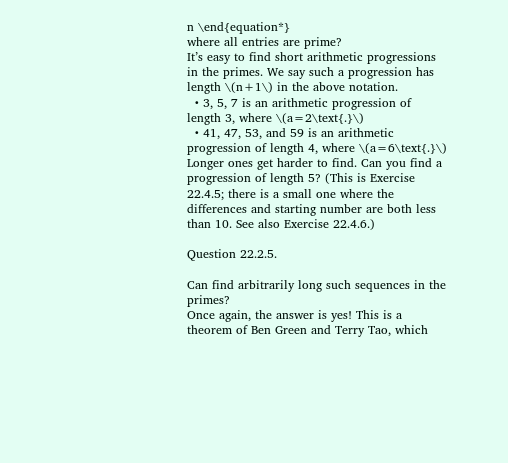n \end{equation*}
where all entries are prime?
It’s easy to find short arithmetic progressions in the primes. We say such a progression has length \(n+1\) in the above notation.
  • 3, 5, 7 is an arithmetic progression of length 3, where \(a=2\text{.}\)
  • 41, 47, 53, and 59 is an arithmetic progression of length 4, where \(a=6\text{.}\)
Longer ones get harder to find. Can you find a progression of length 5? (This is Exercise 22.4.5; there is a small one where the differences and starting number are both less than 10. See also Exercise 22.4.6.)

Question 22.2.5.

Can find arbitrarily long such sequences in the primes?
Once again, the answer is yes! This is a theorem of Ben Green and Terry Tao, which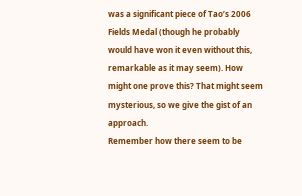was a significant piece of Tao’s 2006 Fields Medal (though he probably would have won it even without this, remarkable as it may seem). How might one prove this? That might seem mysterious, so we give the gist of an approach.
Remember how there seem to be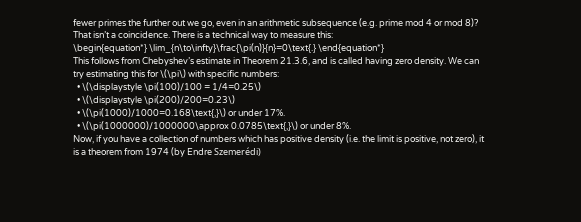fewer primes the further out we go, even in an arithmetic subsequence (e.g. prime mod 4 or mod 8)? That isn’t a coincidence. There is a technical way to measure this:
\begin{equation*} \lim_{n\to\infty}\frac{\pi(n)}{n}=0\text{.} \end{equation*}
This follows from Chebyshev’s estimate in Theorem 21.3.6, and is called having zero density. We can try estimating this for \(\pi\) with specific numbers:
  • \(\displaystyle \pi(100)/100 = 1/4=0.25\)
  • \(\displaystyle \pi(200)/200=0.23\)
  • \(\pi(1000)/1000=0.168\text{,}\) or under 17%.
  • \(\pi(1000000)/1000000\approx 0.0785\text{,}\) or under 8%.
Now, if you have a collection of numbers which has positive density (i.e. the limit is positive, not zero), it is a theorem from 1974 (by Endre Szemerédi)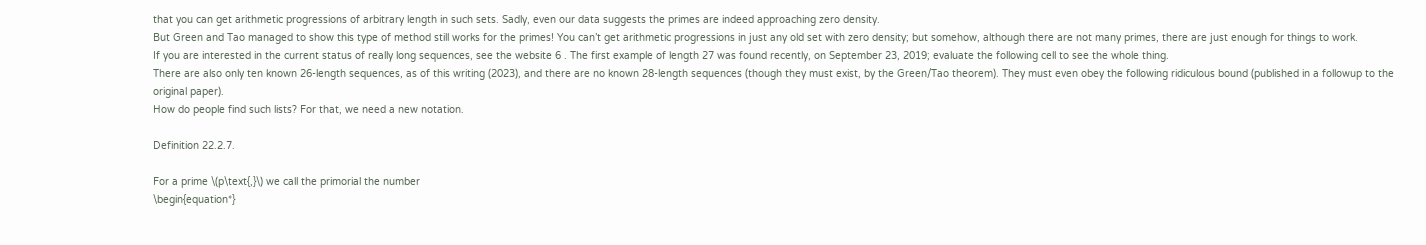that you can get arithmetic progressions of arbitrary length in such sets. Sadly, even our data suggests the primes are indeed approaching zero density.
But Green and Tao managed to show this type of method still works for the primes! You can’t get arithmetic progressions in just any old set with zero density; but somehow, although there are not many primes, there are just enough for things to work.
If you are interested in the current status of really long sequences, see the website 6 . The first example of length 27 was found recently, on September 23, 2019; evaluate the following cell to see the whole thing.
There are also only ten known 26-length sequences, as of this writing (2023), and there are no known 28-length sequences (though they must exist, by the Green/Tao theorem). They must even obey the following ridiculous bound (published in a followup to the original paper).
How do people find such lists? For that, we need a new notation.

Definition 22.2.7.

For a prime \(p\text{,}\) we call the primorial the number
\begin{equation*}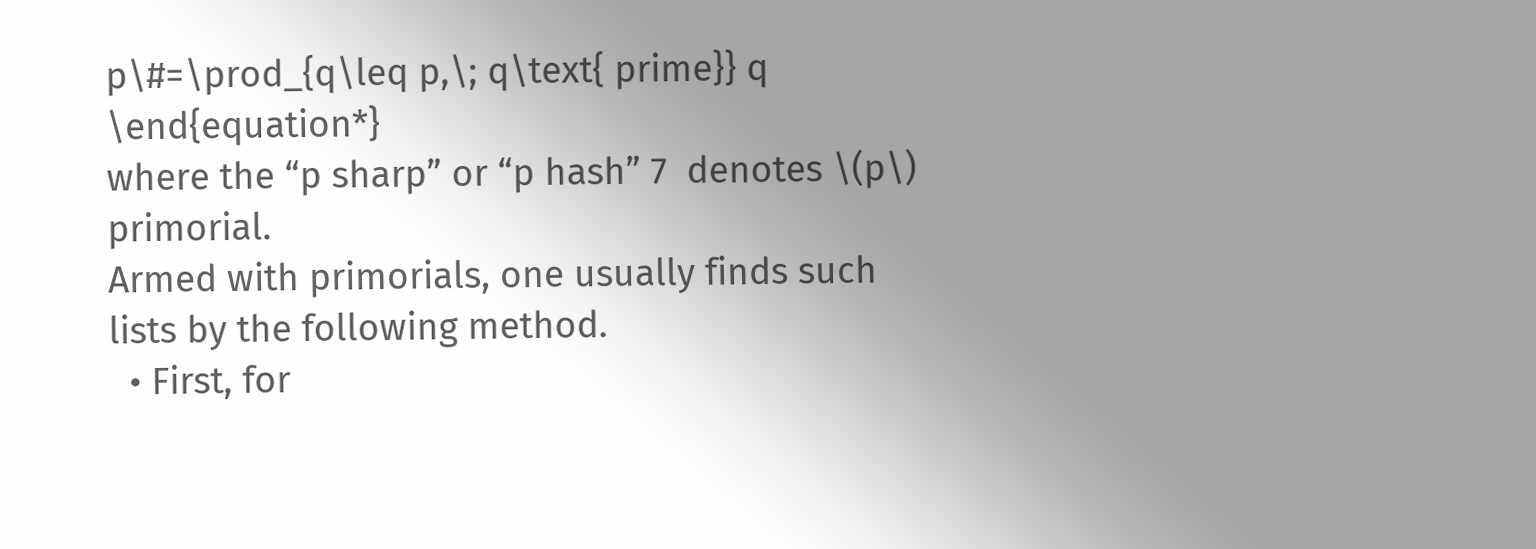p\#=\prod_{q\leq p,\; q\text{ prime}} q \end{equation*}
where the “p sharp” or “p hash” 7  denotes \(p\) primorial.
Armed with primorials, one usually finds such lists by the following method.
  • First, for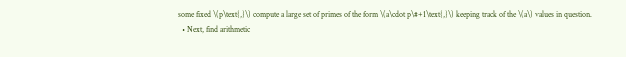some fixed \(p\text{,}\) compute a large set of primes of the form \(a\cdot p\#+1\text{,}\) keeping track of the \(a\) values in question.
  • Next, find arithmetic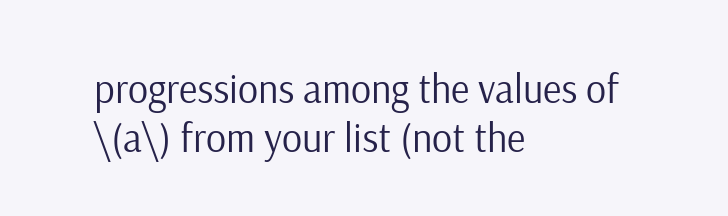progressions among the values of \(a\) from your list (not the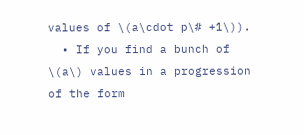values of \(a\cdot p\# +1\)).
  • If you find a bunch of \(a\) values in a progression of the form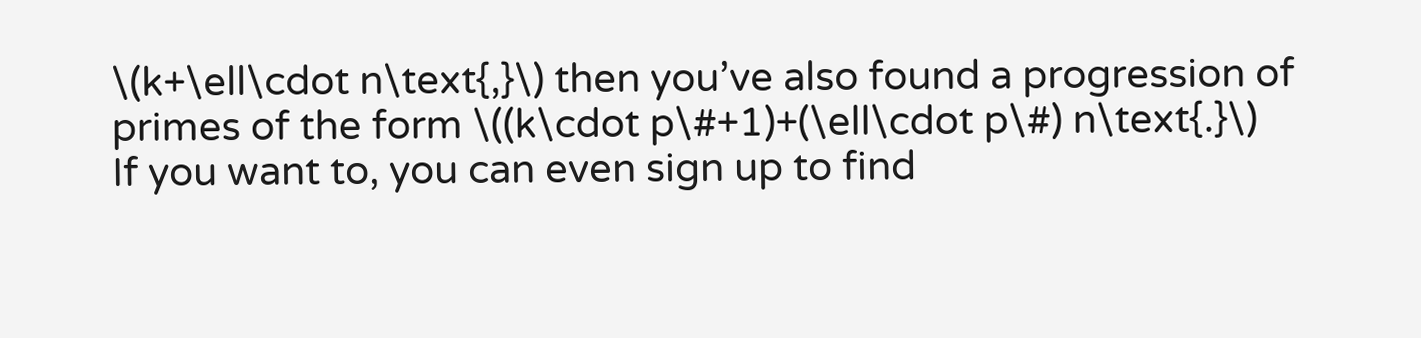\(k+\ell\cdot n\text{,}\) then you’ve also found a progression of primes of the form \((k\cdot p\#+1)+(\ell\cdot p\#) n\text{.}\)
If you want to, you can even sign up to find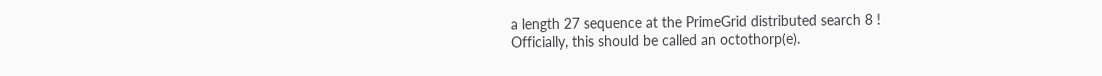a length 27 sequence at the PrimeGrid distributed search 8 !
Officially, this should be called an octothorp(e).